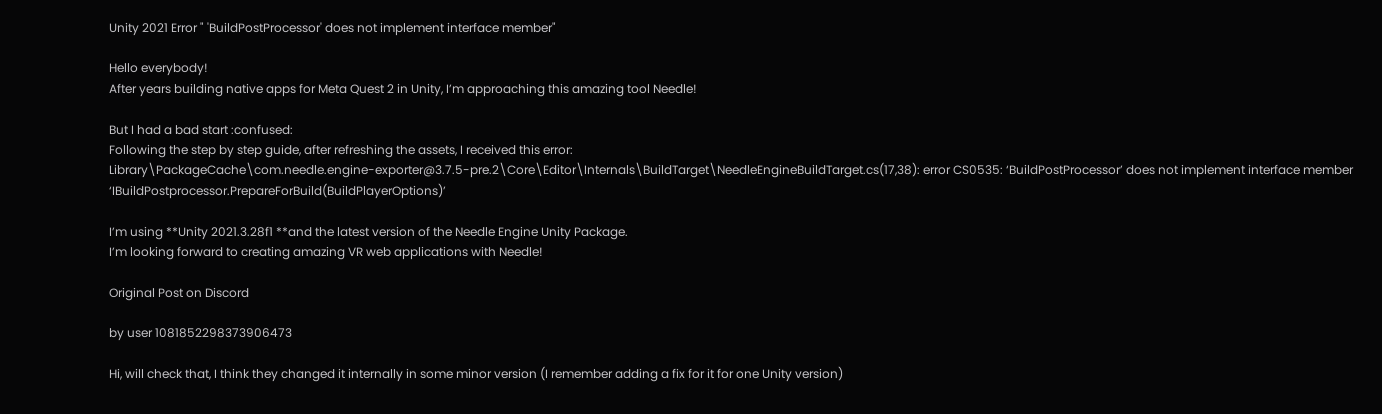Unity 2021 Error " 'BuildPostProcessor' does not implement interface member"

Hello everybody!
After years building native apps for Meta Quest 2 in Unity, I’m approaching this amazing tool Needle!

But I had a bad start :confused:
Following the step by step guide, after refreshing the assets, I received this error:
Library\PackageCache\com.needle.engine-exporter@3.7.5-pre.2\Core\Editor\Internals\BuildTarget\NeedleEngineBuildTarget.cs(17,38): error CS0535: ‘BuildPostProcessor’ does not implement interface member ‘IBuildPostprocessor.PrepareForBuild(BuildPlayerOptions)’

I’m using **Unity 2021.3.28f1 **and the latest version of the Needle Engine Unity Package.
I’m looking forward to creating amazing VR web applications with Needle!

Original Post on Discord

by user 1081852298373906473

Hi, will check that, I think they changed it internally in some minor version (I remember adding a fix for it for one Unity version)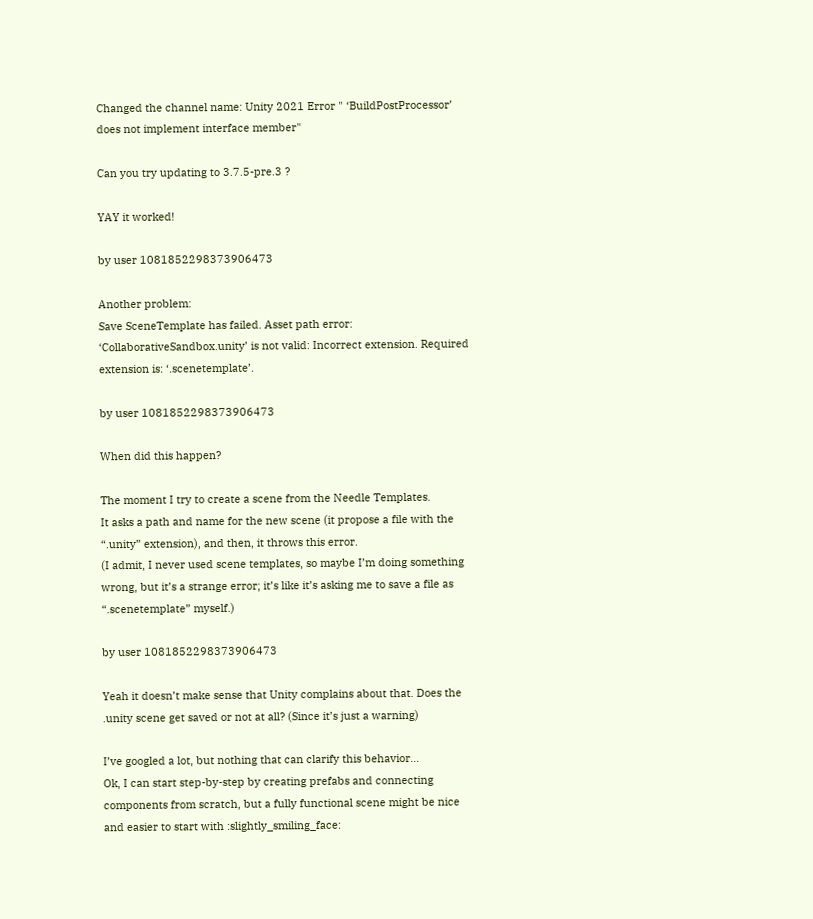Changed the channel name: Unity 2021 Error " ‘BuildPostProcessor’ does not implement interface member"

Can you try updating to 3.7.5-pre.3 ?

YAY it worked!

by user 1081852298373906473

Another problem:
Save SceneTemplate has failed. Asset path error: ‘CollaborativeSandbox.unity’ is not valid: Incorrect extension. Required extension is: ‘.scenetemplate’.

by user 1081852298373906473

When did this happen?

The moment I try to create a scene from the Needle Templates.
It asks a path and name for the new scene (it propose a file with the “.unity” extension), and then, it throws this error.
(I admit, I never used scene templates, so maybe I’m doing something wrong, but it’s a strange error; it’s like it’s asking me to save a file as “.scenetemplate” myself.)

by user 1081852298373906473

Yeah it doesn’t make sense that Unity complains about that. Does the .unity scene get saved or not at all? (Since it’s just a warning)

I’ve googled a lot, but nothing that can clarify this behavior…
Ok, I can start step-by-step by creating prefabs and connecting components from scratch, but a fully functional scene might be nice and easier to start with :slightly_smiling_face: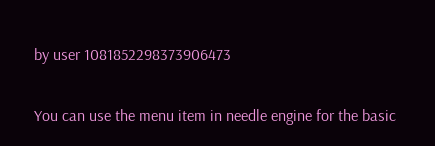by user 1081852298373906473

You can use the menu item in needle engine for the basic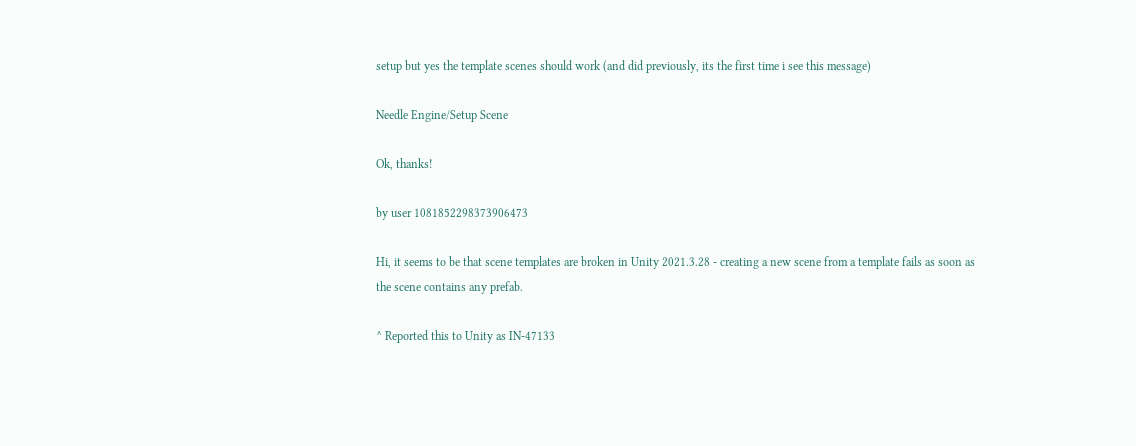setup but yes the template scenes should work (and did previously, its the first time i see this message)

Needle Engine/Setup Scene

Ok, thanks!

by user 1081852298373906473

Hi, it seems to be that scene templates are broken in Unity 2021.3.28 - creating a new scene from a template fails as soon as the scene contains any prefab.

^ Reported this to Unity as IN-47133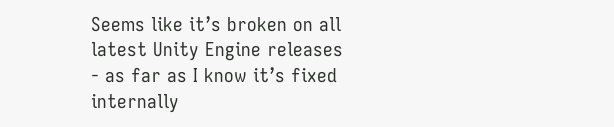Seems like it’s broken on all latest Unity Engine releases - as far as I know it’s fixed internally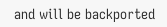and will be backported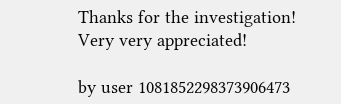Thanks for the investigation! Very very appreciated!

by user 1081852298373906473